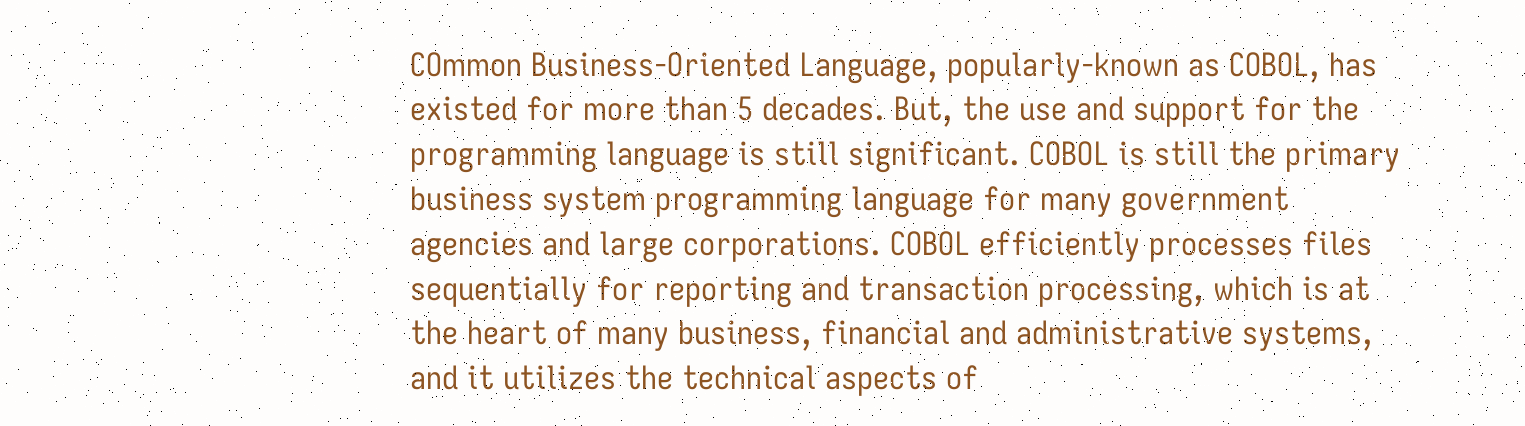COmmon Business-Oriented Language, popularly-known as COBOL, has existed for more than 5 decades. But, the use and support for the programming language is still significant. COBOL is still the primary business system programming language for many government agencies and large corporations. COBOL efficiently processes files sequentially for reporting and transaction processing, which is at the heart of many business, financial and administrative systems, and it utilizes the technical aspects of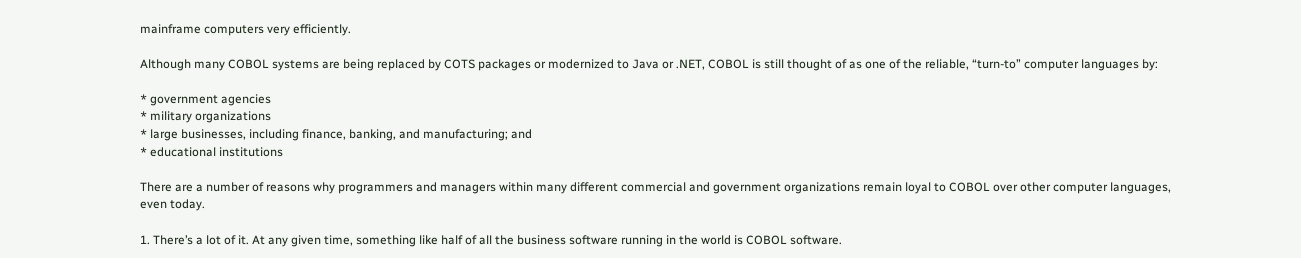mainframe computers very efficiently.

Although many COBOL systems are being replaced by COTS packages or modernized to Java or .NET, COBOL is still thought of as one of the reliable, “turn-to” computer languages by:

* government agencies
* military organizations
* large businesses, including finance, banking, and manufacturing; and
* educational institutions

There are a number of reasons why programmers and managers within many different commercial and government organizations remain loyal to COBOL over other computer languages, even today.

1. There’s a lot of it. At any given time, something like half of all the business software running in the world is COBOL software.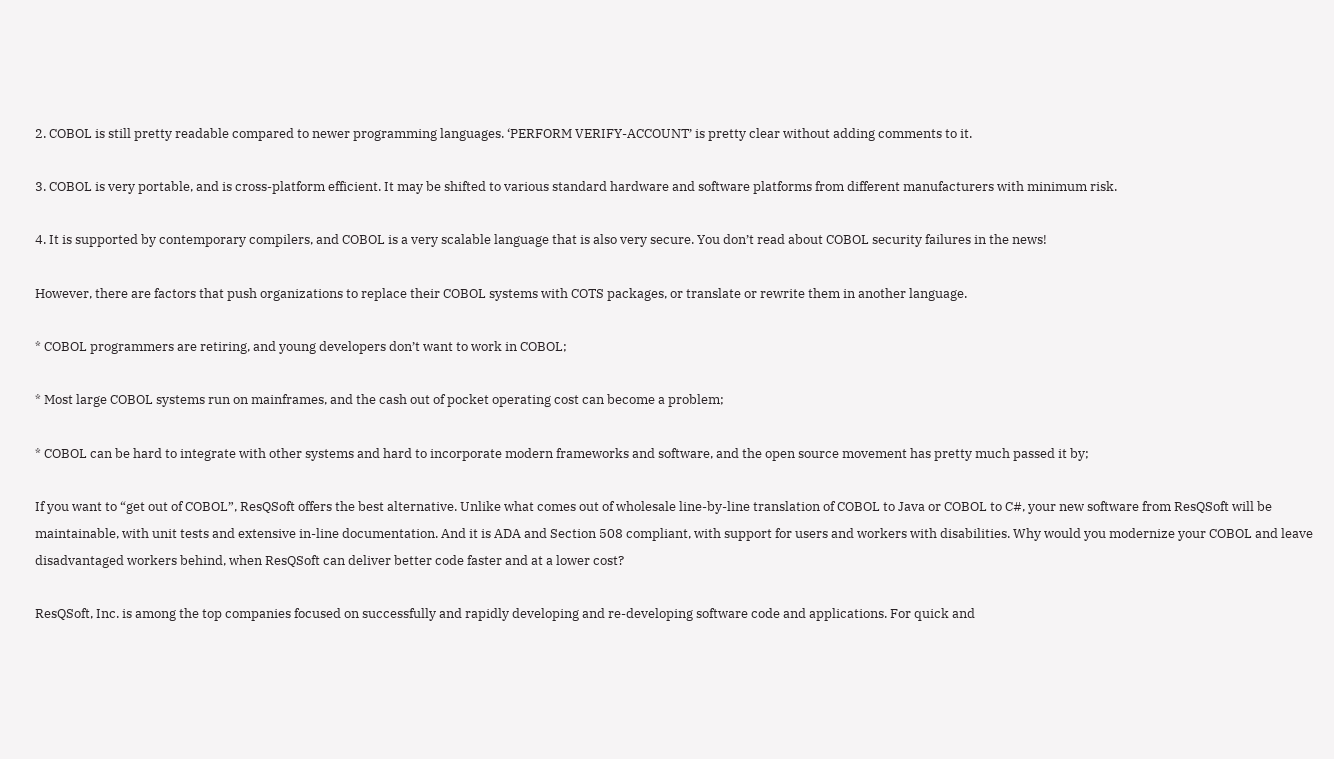2. COBOL is still pretty readable compared to newer programming languages. ‘PERFORM VERIFY-ACCOUNT’ is pretty clear without adding comments to it.

3. COBOL is very portable, and is cross-platform efficient. It may be shifted to various standard hardware and software platforms from different manufacturers with minimum risk.

4. It is supported by contemporary compilers, and COBOL is a very scalable language that is also very secure. You don’t read about COBOL security failures in the news!

However, there are factors that push organizations to replace their COBOL systems with COTS packages, or translate or rewrite them in another language.

* COBOL programmers are retiring, and young developers don’t want to work in COBOL;

* Most large COBOL systems run on mainframes, and the cash out of pocket operating cost can become a problem;

* COBOL can be hard to integrate with other systems and hard to incorporate modern frameworks and software, and the open source movement has pretty much passed it by;

If you want to “get out of COBOL”, ResQSoft offers the best alternative. Unlike what comes out of wholesale line-by-line translation of COBOL to Java or COBOL to C#, your new software from ResQSoft will be maintainable, with unit tests and extensive in-line documentation. And it is ADA and Section 508 compliant, with support for users and workers with disabilities. Why would you modernize your COBOL and leave disadvantaged workers behind, when ResQSoft can deliver better code faster and at a lower cost?

ResQSoft, Inc. is among the top companies focused on successfully and rapidly developing and re-developing software code and applications. For quick and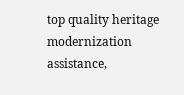top quality heritage modernization assistance,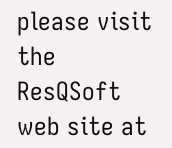please visit the ResQSoft web site at